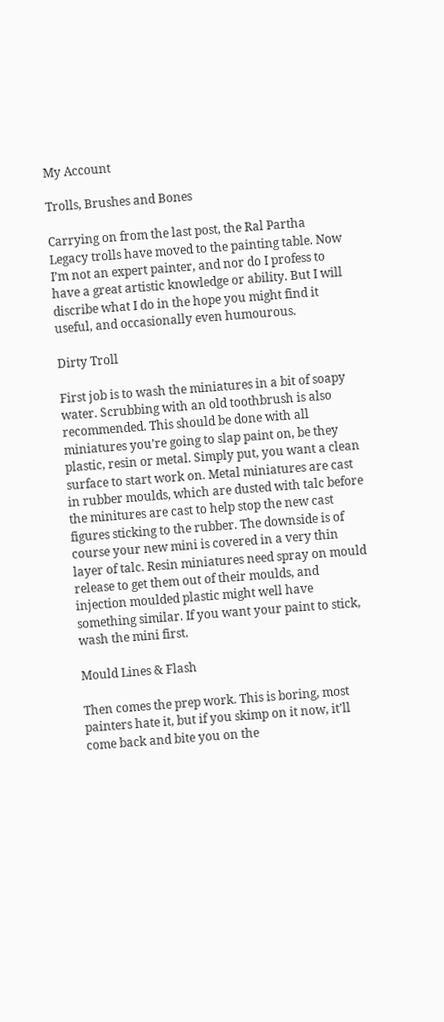My Account

Trolls, Brushes and Bones

Carrying on from the last post, the Ral Partha Legacy trolls have moved to the painting table. Now I’m not an expert painter, and nor do I profess to have a great artistic knowledge or ability. But I will discribe what I do in the hope you might find it useful, and occasionally even humourous.

Dirty Troll

First job is to wash the miniatures in a bit of soapy water. Scrubbing with an old toothbrush is also recommended. This should be done with all miniatures you’re going to slap paint on, be they plastic, resin or metal. Simply put, you want a clean surface to start work on. Metal miniatures are cast in rubber moulds, which are dusted with talc before the minitures are cast to help stop the new cast figures sticking to the rubber. The downside is of course your new mini is covered in a very thin layer of talc. Resin miniatures need spray on mould release to get them out of their moulds, and injection moulded plastic might well have something similar. If you want your paint to stick, wash the mini first.

Mould Lines & Flash

Then comes the prep work. This is boring, most painters hate it, but if you skimp on it now, it’ll come back and bite you on the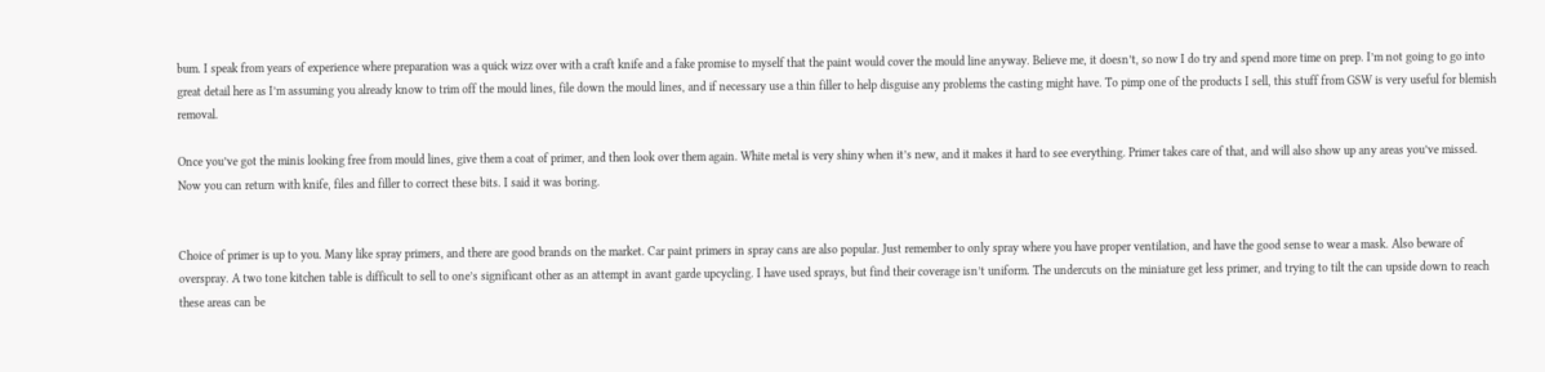bum. I speak from years of experience where preparation was a quick wizz over with a craft knife and a fake promise to myself that the paint would cover the mould line anyway. Believe me, it doesn’t, so now I do try and spend more time on prep. I’m not going to go into great detail here as I’m assuming you already know to trim off the mould lines, file down the mould lines, and if necessary use a thin filler to help disguise any problems the casting might have. To pimp one of the products I sell, this stuff from GSW is very useful for blemish removal.

Once you’ve got the minis looking free from mould lines, give them a coat of primer, and then look over them again. White metal is very shiny when it’s new, and it makes it hard to see everything. Primer takes care of that, and will also show up any areas you’ve missed. Now you can return with knife, files and filler to correct these bits. I said it was boring.


Choice of primer is up to you. Many like spray primers, and there are good brands on the market. Car paint primers in spray cans are also popular. Just remember to only spray where you have proper ventilation, and have the good sense to wear a mask. Also beware of overspray. A two tone kitchen table is difficult to sell to one’s significant other as an attempt in avant garde upcycling. I have used sprays, but find their coverage isn’t uniform. The undercuts on the miniature get less primer, and trying to tilt the can upside down to reach these areas can be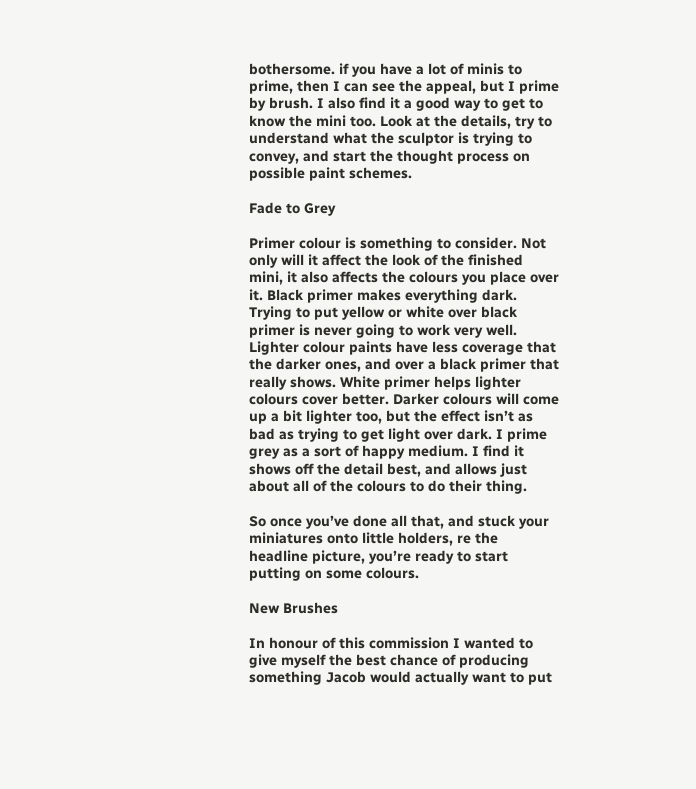bothersome. if you have a lot of minis to prime, then I can see the appeal, but I prime by brush. I also find it a good way to get to know the mini too. Look at the details, try to understand what the sculptor is trying to convey, and start the thought process on possible paint schemes.

Fade to Grey

Primer colour is something to consider. Not only will it affect the look of the finished mini, it also affects the colours you place over it. Black primer makes everything dark. Trying to put yellow or white over black primer is never going to work very well. Lighter colour paints have less coverage that the darker ones, and over a black primer that really shows. White primer helps lighter colours cover better. Darker colours will come up a bit lighter too, but the effect isn’t as bad as trying to get light over dark. I prime grey as a sort of happy medium. I find it shows off the detail best, and allows just about all of the colours to do their thing.

So once you’ve done all that, and stuck your miniatures onto little holders, re the headline picture, you’re ready to start putting on some colours.

New Brushes

In honour of this commission I wanted to give myself the best chance of producing something Jacob would actually want to put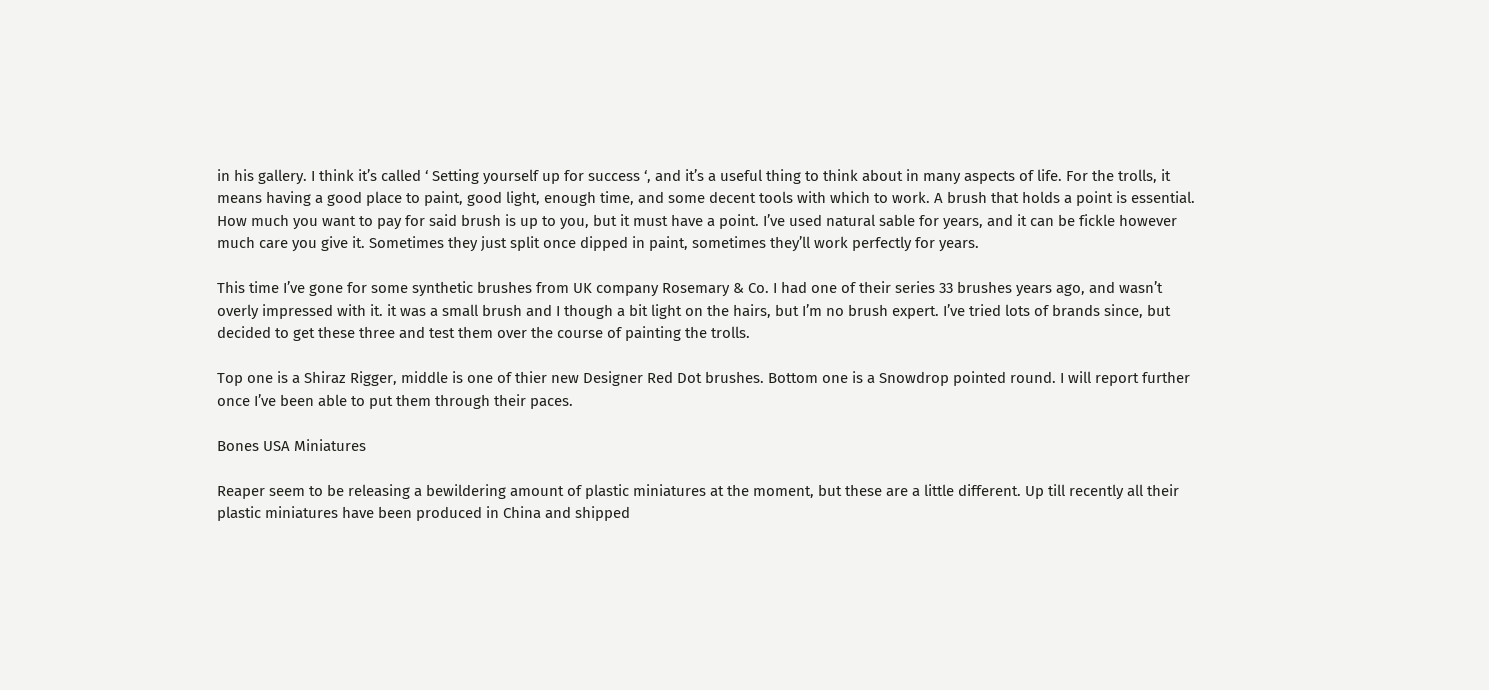in his gallery. I think it’s called ‘ Setting yourself up for success ‘, and it’s a useful thing to think about in many aspects of life. For the trolls, it means having a good place to paint, good light, enough time, and some decent tools with which to work. A brush that holds a point is essential. How much you want to pay for said brush is up to you, but it must have a point. I’ve used natural sable for years, and it can be fickle however much care you give it. Sometimes they just split once dipped in paint, sometimes they’ll work perfectly for years.

This time I’ve gone for some synthetic brushes from UK company Rosemary & Co. I had one of their series 33 brushes years ago, and wasn’t overly impressed with it. it was a small brush and I though a bit light on the hairs, but I’m no brush expert. I’ve tried lots of brands since, but decided to get these three and test them over the course of painting the trolls.

Top one is a Shiraz Rigger, middle is one of thier new Designer Red Dot brushes. Bottom one is a Snowdrop pointed round. I will report further once I’ve been able to put them through their paces.

Bones USA Miniatures

Reaper seem to be releasing a bewildering amount of plastic miniatures at the moment, but these are a little different. Up till recently all their plastic miniatures have been produced in China and shipped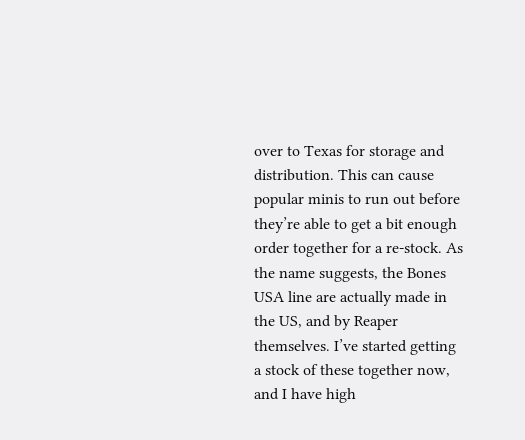over to Texas for storage and distribution. This can cause popular minis to run out before they’re able to get a bit enough order together for a re-stock. As the name suggests, the Bones USA line are actually made in the US, and by Reaper themselves. I’ve started getting a stock of these together now, and I have high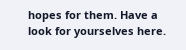hopes for them. Have a look for yourselves here.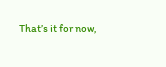That’s it for now,